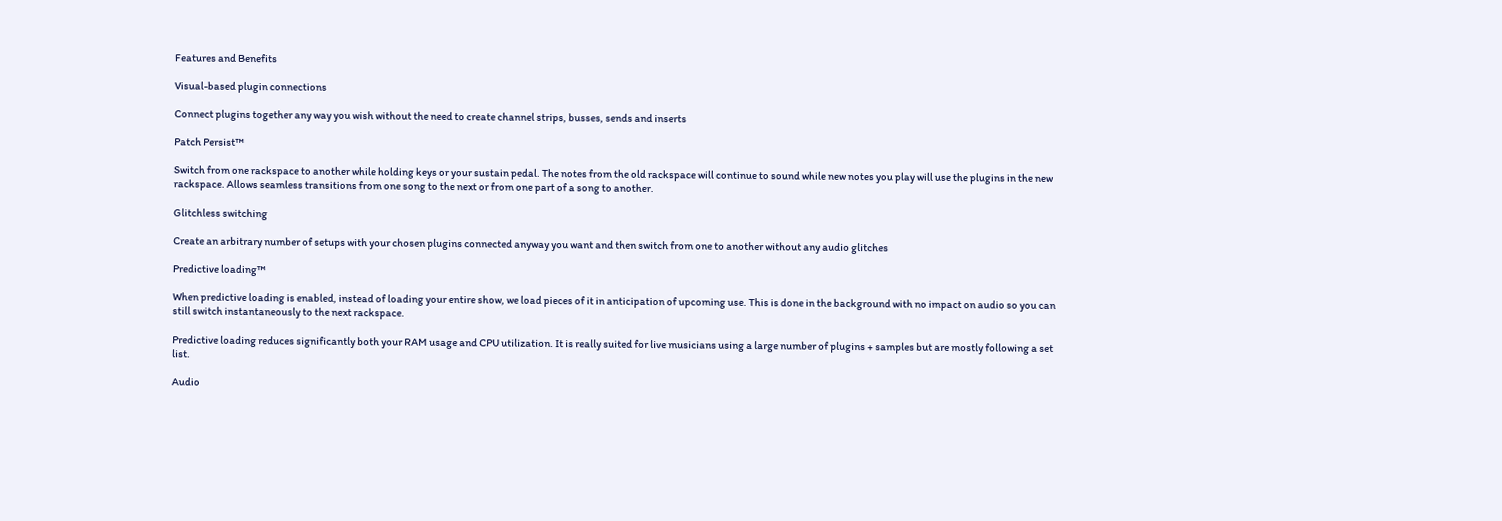Features and Benefits

Visual-based plugin connections

Connect plugins together any way you wish without the need to create channel strips, busses, sends and inserts

Patch Persist™

Switch from one rackspace to another while holding keys or your sustain pedal. The notes from the old rackspace will continue to sound while new notes you play will use the plugins in the new rackspace. Allows seamless transitions from one song to the next or from one part of a song to another.

Glitchless switching

Create an arbitrary number of setups with your chosen plugins connected anyway you want and then switch from one to another without any audio glitches

Predictive loading™

When predictive loading is enabled, instead of loading your entire show, we load pieces of it in anticipation of upcoming use. This is done in the background with no impact on audio so you can still switch instantaneously to the next rackspace.

Predictive loading reduces significantly both your RAM usage and CPU utilization. It is really suited for live musicians using a large number of plugins + samples but are mostly following a set list.

Audio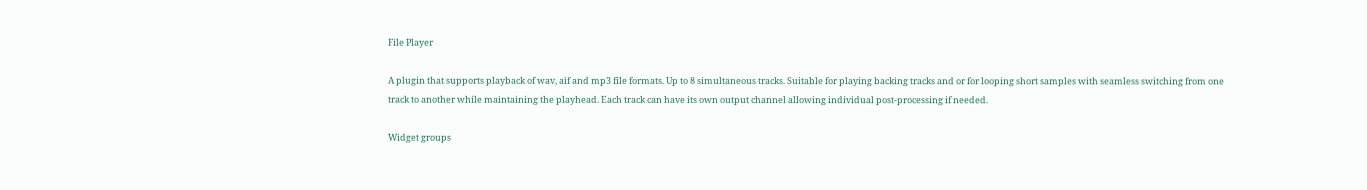File Player

A plugin that supports playback of wav, aif and mp3 file formats. Up to 8 simultaneous tracks. Suitable for playing backing tracks and or for looping short samples with seamless switching from one track to another while maintaining the playhead. Each track can have its own output channel allowing individual post-processing if needed.

Widget groups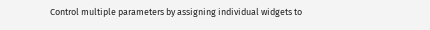Control multiple parameters by assigning individual widgets to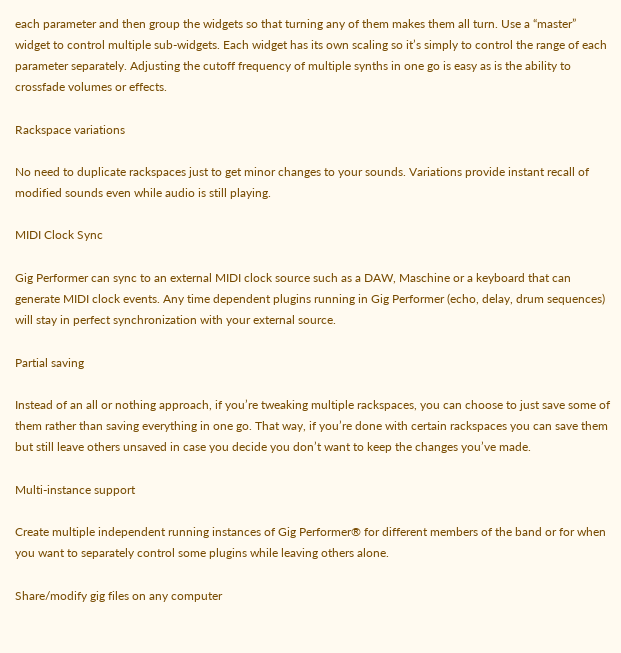each parameter and then group the widgets so that turning any of them makes them all turn. Use a “master” widget to control multiple sub-widgets. Each widget has its own scaling so it’s simply to control the range of each parameter separately. Adjusting the cutoff frequency of multiple synths in one go is easy as is the ability to crossfade volumes or effects.

Rackspace variations

No need to duplicate rackspaces just to get minor changes to your sounds. Variations provide instant recall of modified sounds even while audio is still playing.

MIDI Clock Sync

Gig Performer can sync to an external MIDI clock source such as a DAW, Maschine or a keyboard that can generate MIDI clock events. Any time dependent plugins running in Gig Performer (echo, delay, drum sequences) will stay in perfect synchronization with your external source.

Partial saving

Instead of an all or nothing approach, if you’re tweaking multiple rackspaces, you can choose to just save some of them rather than saving everything in one go. That way, if you’re done with certain rackspaces you can save them but still leave others unsaved in case you decide you don’t want to keep the changes you’ve made.

Multi-instance support

Create multiple independent running instances of Gig Performer® for different members of the band or for when you want to separately control some plugins while leaving others alone.

Share/modify gig files on any computer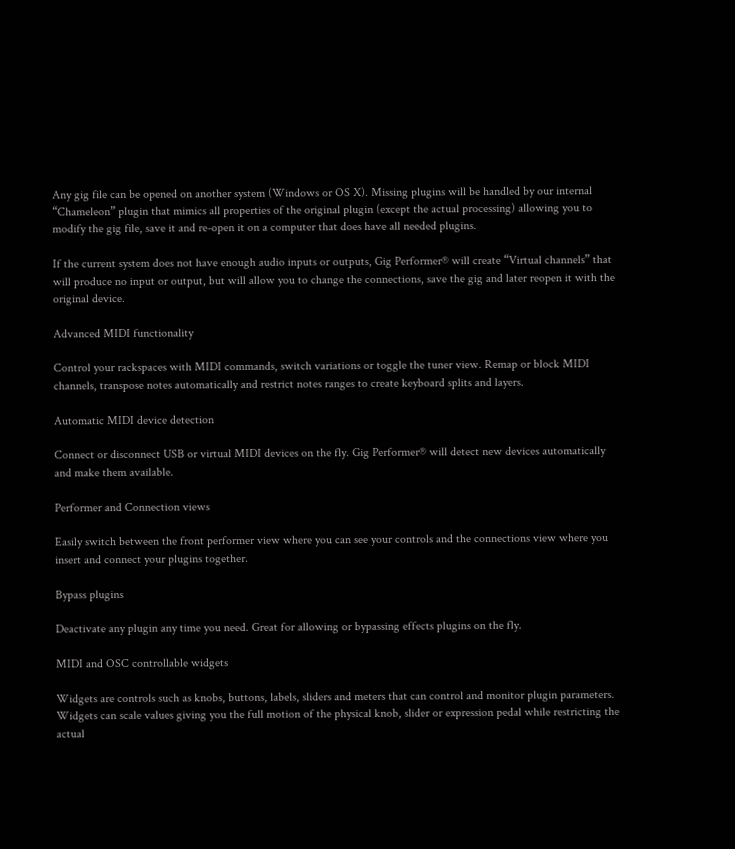Any gig file can be opened on another system (Windows or OS X). Missing plugins will be handled by our internal “Chameleon” plugin that mimics all properties of the original plugin (except the actual processing) allowing you to modify the gig file, save it and re-open it on a computer that does have all needed plugins.

If the current system does not have enough audio inputs or outputs, Gig Performer® will create “Virtual channels” that will produce no input or output, but will allow you to change the connections, save the gig and later reopen it with the original device.

Advanced MIDI functionality

Control your rackspaces with MIDI commands, switch variations or toggle the tuner view. Remap or block MIDI channels, transpose notes automatically and restrict notes ranges to create keyboard splits and layers.

Automatic MIDI device detection

Connect or disconnect USB or virtual MIDI devices on the fly. Gig Performer® will detect new devices automatically and make them available.

Performer and Connection views

Easily switch between the front performer view where you can see your controls and the connections view where you insert and connect your plugins together.

Bypass plugins

Deactivate any plugin any time you need. Great for allowing or bypassing effects plugins on the fly.

MIDI and OSC controllable widgets

Widgets are controls such as knobs, buttons, labels, sliders and meters that can control and monitor plugin parameters. Widgets can scale values giving you the full motion of the physical knob, slider or expression pedal while restricting the actual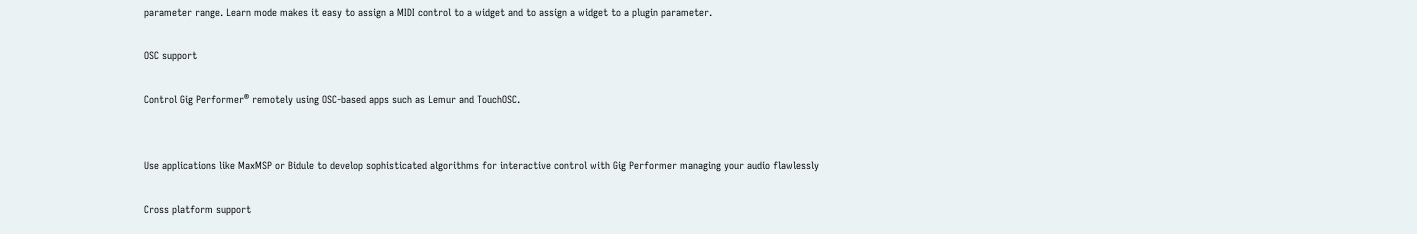parameter range. Learn mode makes it easy to assign a MIDI control to a widget and to assign a widget to a plugin parameter.

OSC support

Control Gig Performer® remotely using OSC-based apps such as Lemur and TouchOSC.


Use applications like MaxMSP or Bidule to develop sophisticated algorithms for interactive control with Gig Performer managing your audio flawlessly

Cross platform support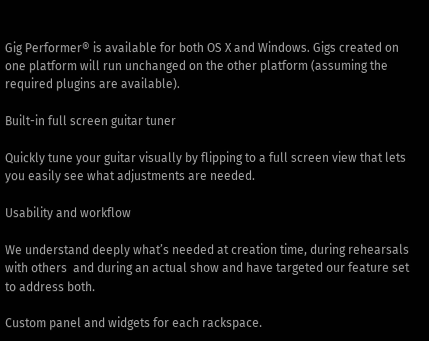Gig Performer® is available for both OS X and Windows. Gigs created on one platform will run unchanged on the other platform (assuming the required plugins are available).

Built-in full screen guitar tuner

Quickly tune your guitar visually by flipping to a full screen view that lets you easily see what adjustments are needed.

Usability and workflow

We understand deeply what’s needed at creation time, during rehearsals with others  and during an actual show and have targeted our feature set to address both.

Custom panel and widgets for each rackspace.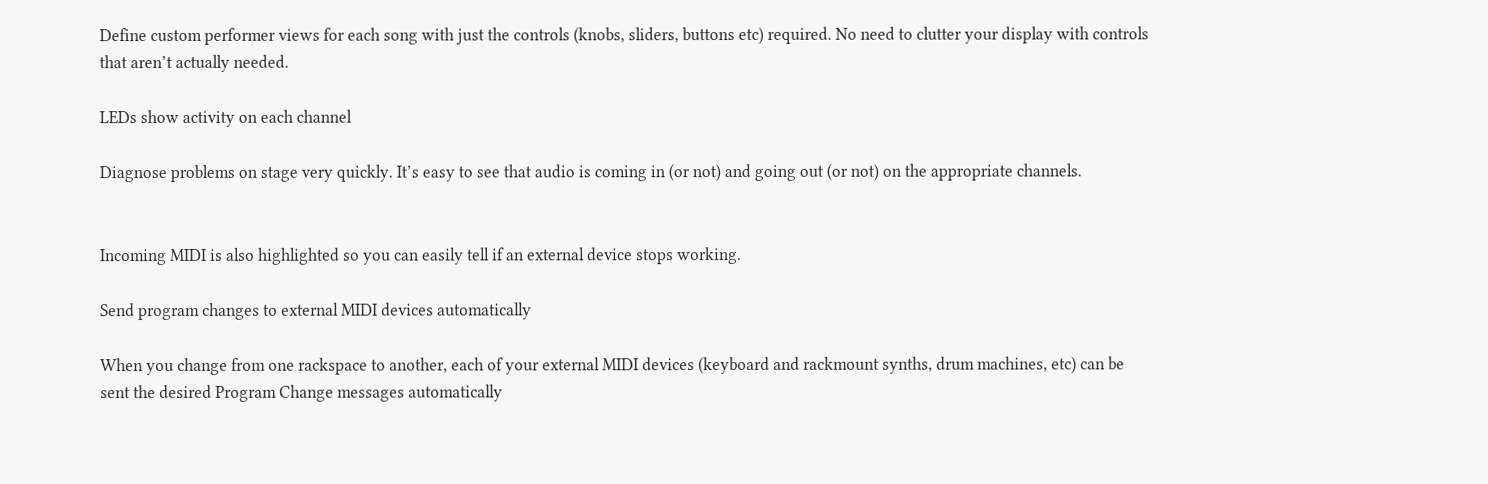Define custom performer views for each song with just the controls (knobs, sliders, buttons etc) required. No need to clutter your display with controls that aren’t actually needed.

LEDs show activity on each channel

Diagnose problems on stage very quickly. It’s easy to see that audio is coming in (or not) and going out (or not) on the appropriate channels.


Incoming MIDI is also highlighted so you can easily tell if an external device stops working.

Send program changes to external MIDI devices automatically

When you change from one rackspace to another, each of your external MIDI devices (keyboard and rackmount synths, drum machines, etc) can be sent the desired Program Change messages automatically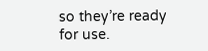so they’re ready for use.